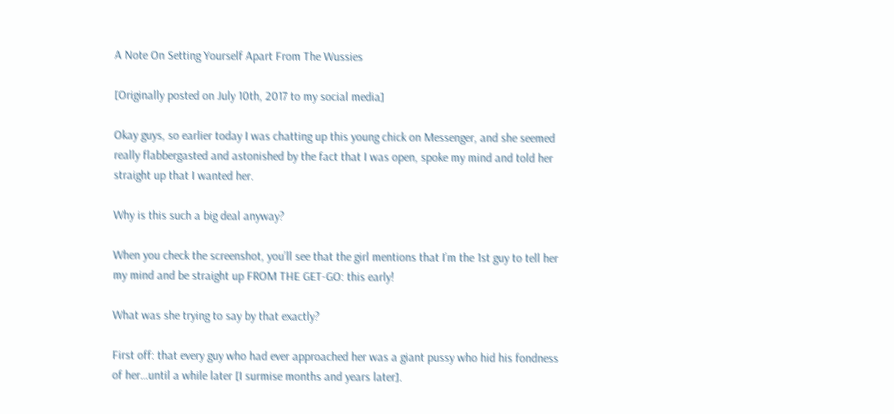A Note On Setting Yourself Apart From The Wussies

[Originally posted on July 10th, 2017 to my social media]

Okay guys, so earlier today I was chatting up this young chick on Messenger, and she seemed really flabbergasted and astonished by the fact that I was open, spoke my mind and told her straight up that I wanted her.

Why is this such a big deal anyway?

When you check the screenshot, you’ll see that the girl mentions that I’m the 1st guy to tell her my mind and be straight up FROM THE GET-GO: this early!

What was she trying to say by that exactly?

First off: that every guy who had ever approached her was a giant pussy who hid his fondness of her…until a while later [I surmise months and years later].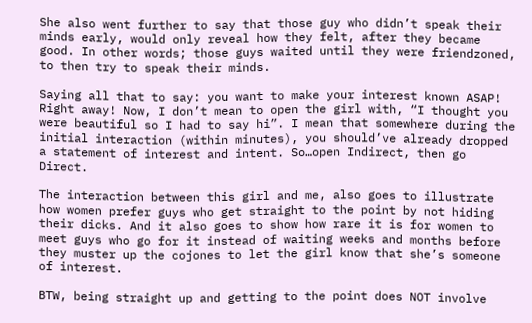She also went further to say that those guy who didn’t speak their minds early, would only reveal how they felt, after they became good. In other words; those guys waited until they were friendzoned, to then try to speak their minds.

Saying all that to say: you want to make your interest known ASAP! Right away! Now, I don’t mean to open the girl with, “I thought you were beautiful so I had to say hi”. I mean that somewhere during the initial interaction (within minutes), you should’ve already dropped a statement of interest and intent. So…open Indirect, then go Direct.

The interaction between this girl and me, also goes to illustrate how women prefer guys who get straight to the point by not hiding their dicks. And it also goes to show how rare it is for women to meet guys who go for it instead of waiting weeks and months before they muster up the cojones to let the girl know that she’s someone of interest.

BTW, being straight up and getting to the point does NOT involve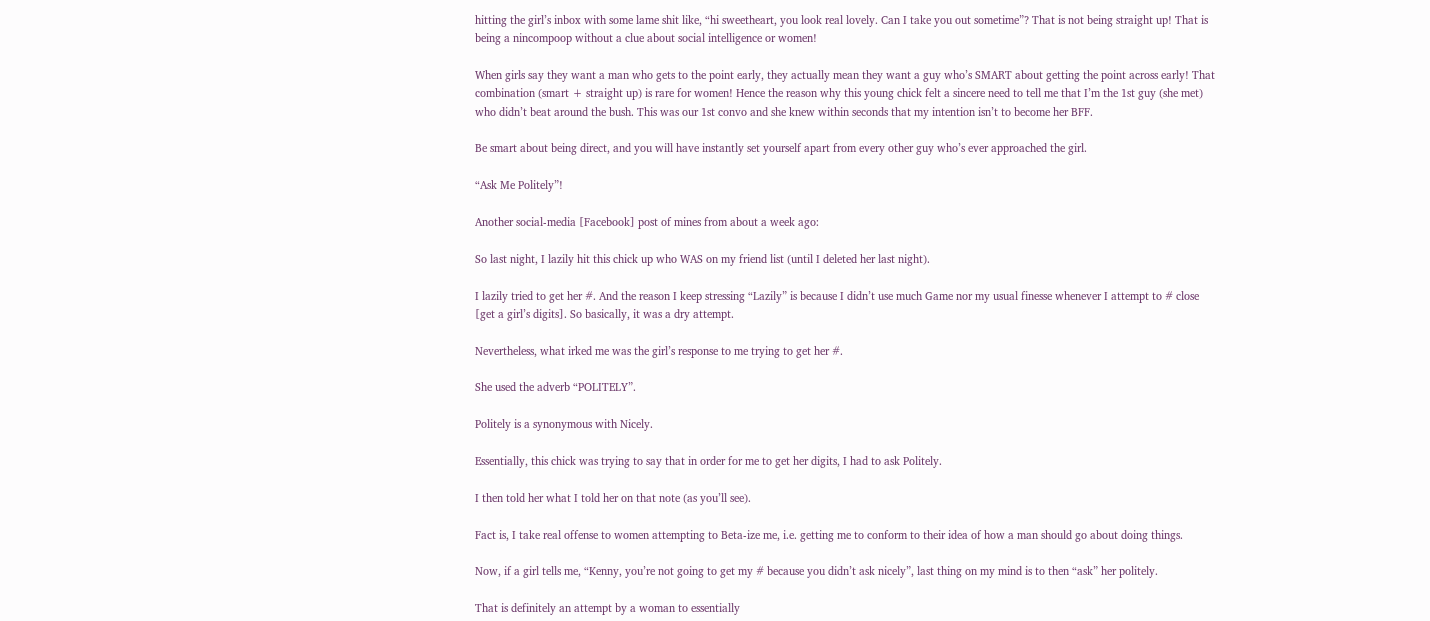hitting the girl’s inbox with some lame shit like, “hi sweetheart, you look real lovely. Can I take you out sometime”? That is not being straight up! That is being a nincompoop without a clue about social intelligence or women!

When girls say they want a man who gets to the point early, they actually mean they want a guy who’s SMART about getting the point across early! That combination (smart + straight up) is rare for women! Hence the reason why this young chick felt a sincere need to tell me that I’m the 1st guy (she met) who didn’t beat around the bush. This was our 1st convo and she knew within seconds that my intention isn’t to become her BFF.

Be smart about being direct, and you will have instantly set yourself apart from every other guy who’s ever approached the girl.

“Ask Me Politely”!

Another social-media [Facebook] post of mines from about a week ago:

So last night, I lazily hit this chick up who WAS on my friend list (until I deleted her last night).

I lazily tried to get her #. And the reason I keep stressing “Lazily” is because I didn’t use much Game nor my usual finesse whenever I attempt to # close [get a girl’s digits]. So basically, it was a dry attempt.

Nevertheless, what irked me was the girl’s response to me trying to get her #.

She used the adverb “POLITELY”.

Politely is a synonymous with Nicely.

Essentially, this chick was trying to say that in order for me to get her digits, I had to ask Politely.

I then told her what I told her on that note (as you’ll see).

Fact is, I take real offense to women attempting to Beta-ize me, i.e. getting me to conform to their idea of how a man should go about doing things.

Now, if a girl tells me, “Kenny, you’re not going to get my # because you didn’t ask nicely”, last thing on my mind is to then “ask” her politely.

That is definitely an attempt by a woman to essentially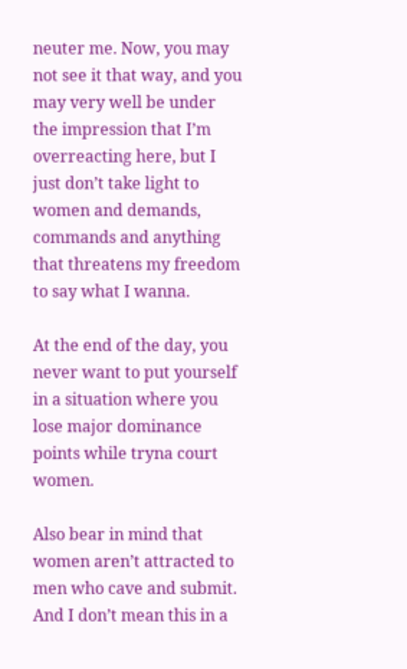neuter me. Now, you may not see it that way, and you may very well be under the impression that I’m overreacting here, but I just don’t take light to women and demands, commands and anything that threatens my freedom to say what I wanna.

At the end of the day, you never want to put yourself in a situation where you lose major dominance points while tryna court women.

Also bear in mind that women aren’t attracted to men who cave and submit. And I don’t mean this in a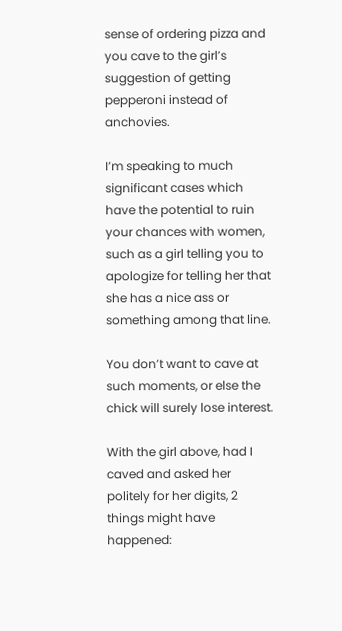sense of ordering pizza and you cave to the girl’s suggestion of getting pepperoni instead of anchovies.

I’m speaking to much significant cases which have the potential to ruin your chances with women, such as a girl telling you to apologize for telling her that she has a nice ass or something among that line.

You don’t want to cave at such moments, or else the chick will surely lose interest.

With the girl above, had I caved and asked her politely for her digits, 2 things might have happened: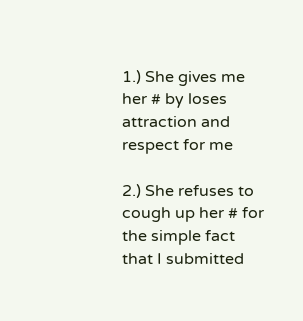1.) She gives me her # by loses attraction and respect for me

2.) She refuses to cough up her # for the simple fact that I submitted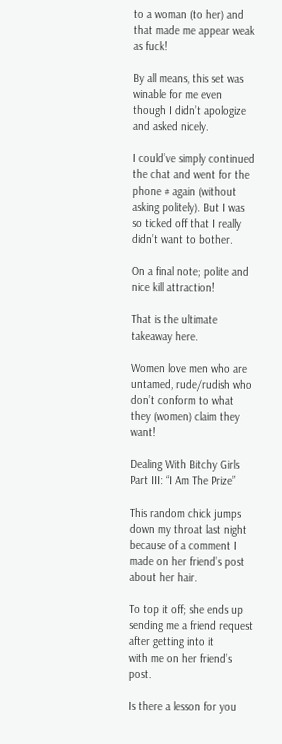to a woman (to her) and that made me appear weak as fuck!

By all means, this set was winable for me even though I didn’t apologize and asked nicely.

I could’ve simply continued the chat and went for the phone # again (without asking politely). But I was so ticked off that I really didn’t want to bother.

On a final note; polite and nice kill attraction!

That is the ultimate takeaway here.

Women love men who are untamed, rude/rudish who don’t conform to what they (women) claim they want!

Dealing With Bitchy Girls Part III: “I Am The Prize”

This random chick jumps down my throat last night because of a comment I made on her friend’s post about her hair.

To top it off; she ends up sending me a friend request after getting into it
with me on her friend’s post.

Is there a lesson for you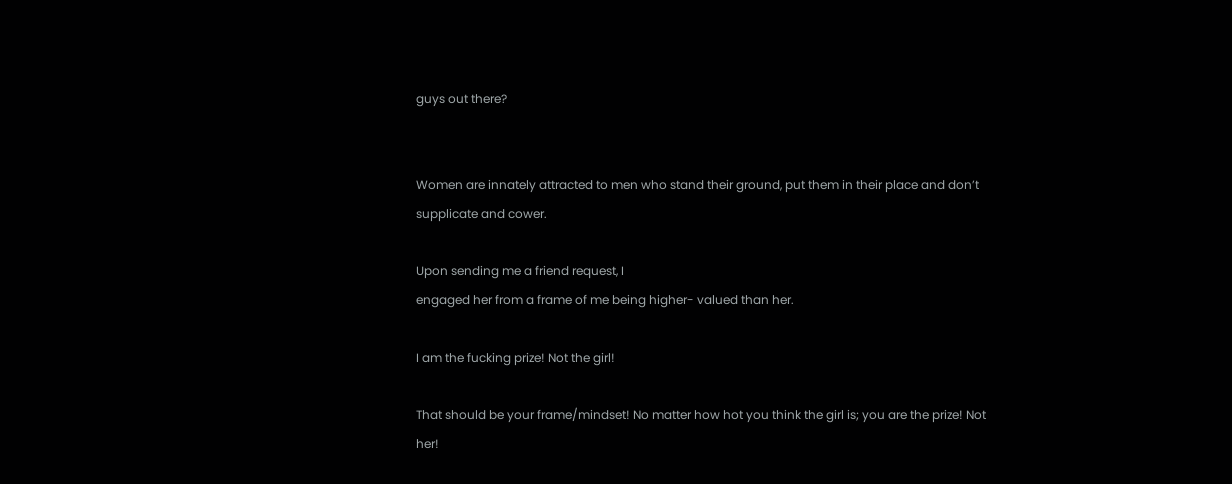guys out there?


Women are innately attracted to men who stand their ground, put them in their place and don’t supplicate and cower.

Upon sending me a friend request, I
engaged her from a frame of me being higher- valued than her.

I am the fucking prize! Not the girl!

That should be your frame/mindset! No matter how hot you think the girl is; you are the prize! Not her!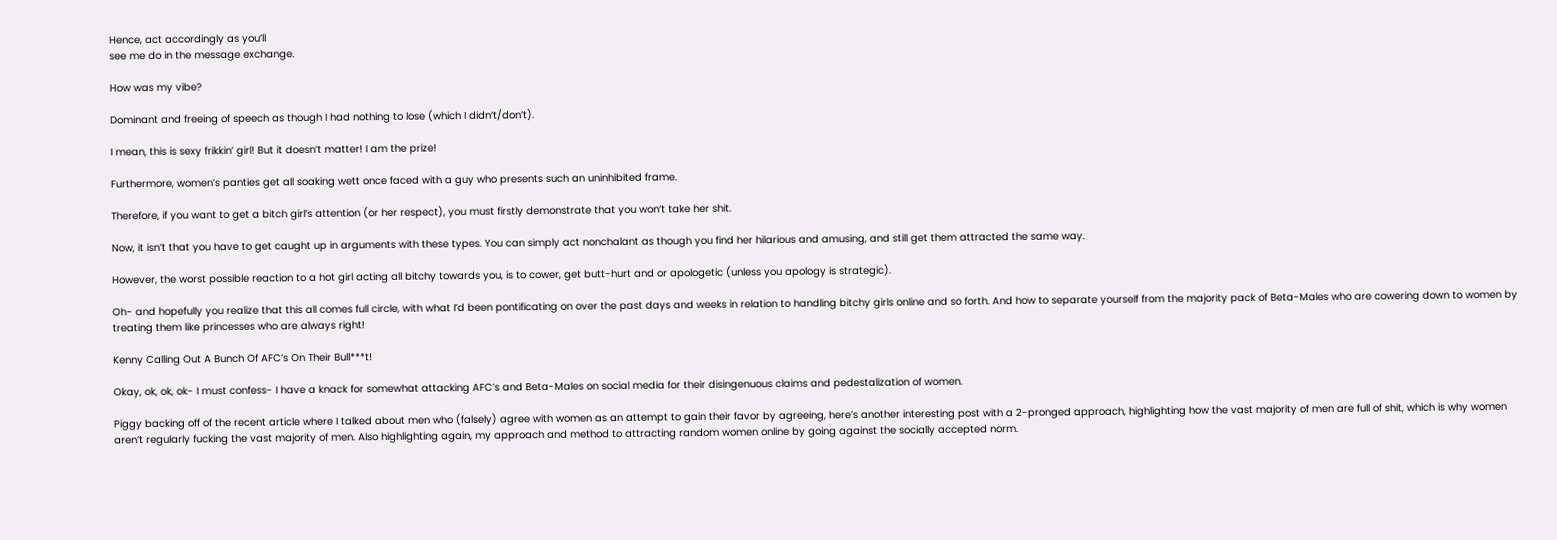Hence, act accordingly as you’ll
see me do in the message exchange.

How was my vibe?

Dominant and freeing of speech as though I had nothing to lose (which I didn’t/don’t).

I mean, this is sexy frikkin’ girl! But it doesn’t matter! I am the prize!

Furthermore, women’s panties get all soaking wett once faced with a guy who presents such an uninhibited frame.

Therefore, if you want to get a bitch girl’s attention (or her respect), you must firstly demonstrate that you won’t take her shit.

Now, it isn’t that you have to get caught up in arguments with these types. You can simply act nonchalant as though you find her hilarious and amusing, and still get them attracted the same way.

However, the worst possible reaction to a hot girl acting all bitchy towards you, is to cower, get butt-hurt and or apologetic (unless you apology is strategic).

Oh- and hopefully you realize that this all comes full circle, with what I’d been pontificating on over the past days and weeks in relation to handling bitchy girls online and so forth. And how to separate yourself from the majority pack of Beta-Males who are cowering down to women by treating them like princesses who are always right!

Kenny Calling Out A Bunch Of AFC’s On Their Bull***t!

Okay, ok, ok, ok- I must confess- I have a knack for somewhat attacking AFC’s and Beta-Males on social media for their disingenuous claims and pedestalization of women.

Piggy backing off of the recent article where I talked about men who (falsely) agree with women as an attempt to gain their favor by agreeing, here’s another interesting post with a 2-pronged approach, highlighting how the vast majority of men are full of shit, which is why women aren’t regularly fucking the vast majority of men. Also highlighting again, my approach and method to attracting random women online by going against the socially accepted norm.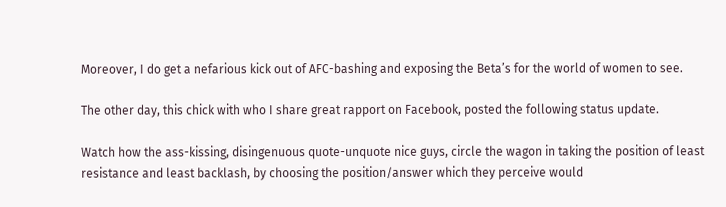Moreover, I do get a nefarious kick out of AFC-bashing and exposing the Beta’s for the world of women to see.

The other day, this chick with who I share great rapport on Facebook, posted the following status update.

Watch how the ass-kissing, disingenuous quote-unquote nice guys, circle the wagon in taking the position of least resistance and least backlash, by choosing the position/answer which they perceive would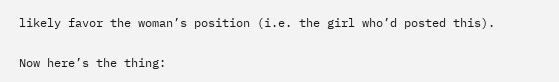likely favor the woman’s position (i.e. the girl who’d posted this).

Now here’s the thing: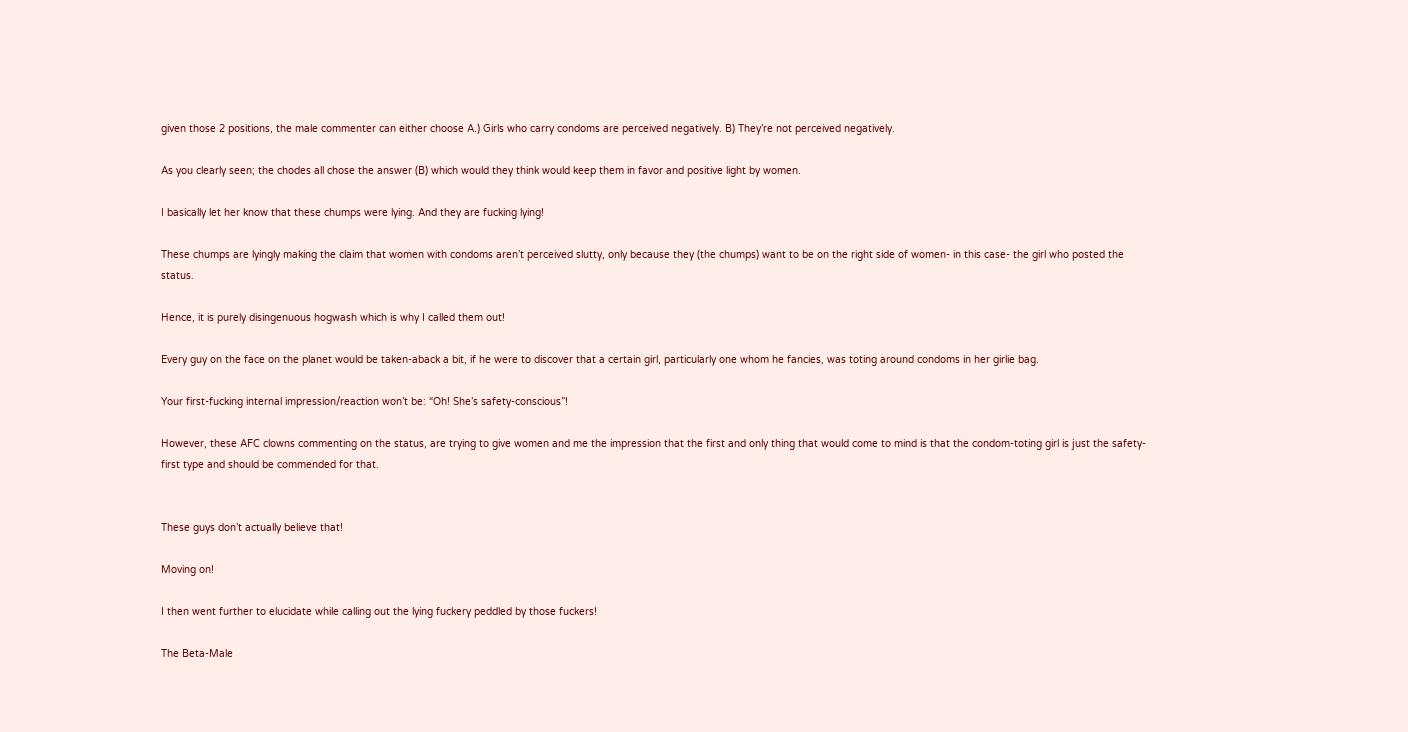given those 2 positions, the male commenter can either choose A.) Girls who carry condoms are perceived negatively. B) They’re not perceived negatively.

As you clearly seen; the chodes all chose the answer (B) which would they think would keep them in favor and positive light by women.

I basically let her know that these chumps were lying. And they are fucking lying!

These chumps are lyingly making the claim that women with condoms aren’t perceived slutty, only because they (the chumps) want to be on the right side of women- in this case- the girl who posted the status.

Hence, it is purely disingenuous hogwash which is why I called them out!

Every guy on the face on the planet would be taken-aback a bit, if he were to discover that a certain girl, particularly one whom he fancies, was toting around condoms in her girlie bag.

Your first-fucking internal impression/reaction won’t be: “Oh! She’s safety-conscious”!

However, these AFC clowns commenting on the status, are trying to give women and me the impression that the first and only thing that would come to mind is that the condom-toting girl is just the safety-first type and should be commended for that.


These guys don’t actually believe that!

Moving on!

I then went further to elucidate while calling out the lying fuckery peddled by those fuckers!

The Beta-Male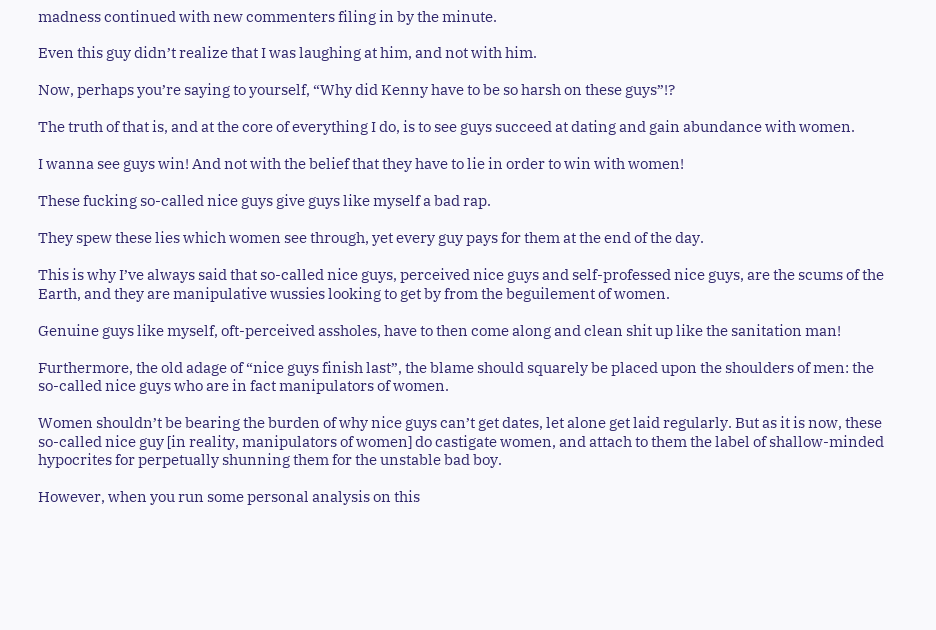madness continued with new commenters filing in by the minute.

Even this guy didn’t realize that I was laughing at him, and not with him.

Now, perhaps you’re saying to yourself, “Why did Kenny have to be so harsh on these guys”!?

The truth of that is, and at the core of everything I do, is to see guys succeed at dating and gain abundance with women.

I wanna see guys win! And not with the belief that they have to lie in order to win with women!

These fucking so-called nice guys give guys like myself a bad rap.

They spew these lies which women see through, yet every guy pays for them at the end of the day.

This is why I’ve always said that so-called nice guys, perceived nice guys and self-professed nice guys, are the scums of the Earth, and they are manipulative wussies looking to get by from the beguilement of women.

Genuine guys like myself, oft-perceived assholes, have to then come along and clean shit up like the sanitation man!

Furthermore, the old adage of “nice guys finish last”, the blame should squarely be placed upon the shoulders of men: the so-called nice guys who are in fact manipulators of women.

Women shouldn’t be bearing the burden of why nice guys can’t get dates, let alone get laid regularly. But as it is now, these so-called nice guy [in reality, manipulators of women] do castigate women, and attach to them the label of shallow-minded hypocrites for perpetually shunning them for the unstable bad boy.

However, when you run some personal analysis on this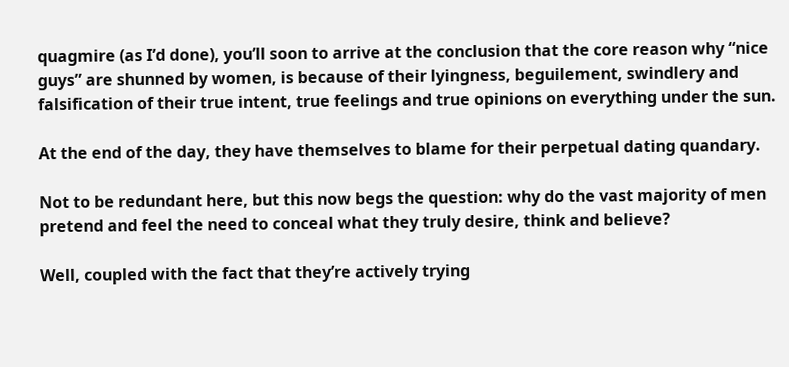quagmire (as I’d done), you’ll soon to arrive at the conclusion that the core reason why “nice guys” are shunned by women, is because of their lyingness, beguilement, swindlery and falsification of their true intent, true feelings and true opinions on everything under the sun.

At the end of the day, they have themselves to blame for their perpetual dating quandary.

Not to be redundant here, but this now begs the question: why do the vast majority of men pretend and feel the need to conceal what they truly desire, think and believe?

Well, coupled with the fact that they’re actively trying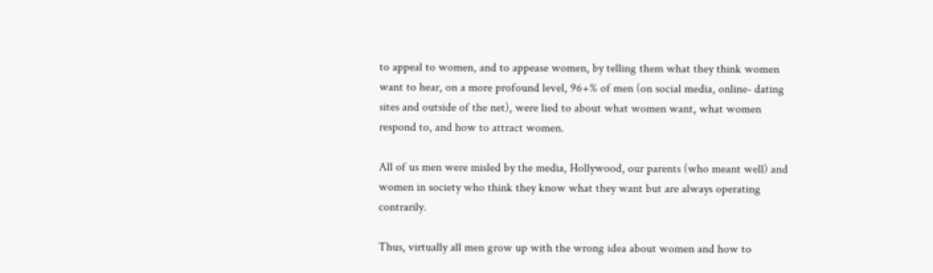to appeal to women, and to appease women, by telling them what they think women want to hear, on a more profound level, 96+% of men (on social media, online- dating sites and outside of the net), were lied to about what women want, what women respond to, and how to attract women.

All of us men were misled by the media, Hollywood, our parents (who meant well) and women in society who think they know what they want but are always operating contrarily.

Thus, virtually all men grow up with the wrong idea about women and how to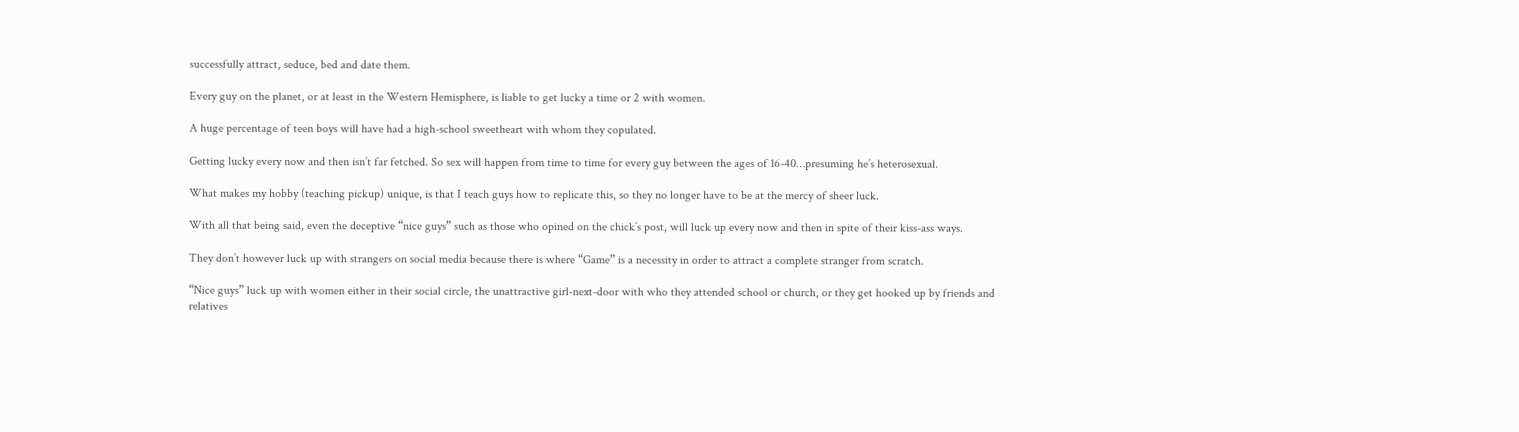successfully attract, seduce, bed and date them.

Every guy on the planet, or at least in the Western Hemisphere, is liable to get lucky a time or 2 with women.

A huge percentage of teen boys will have had a high-school sweetheart with whom they copulated.

Getting lucky every now and then isn’t far fetched. So sex will happen from time to time for every guy between the ages of 16-40…presuming he’s heterosexual.

What makes my hobby (teaching pickup) unique, is that I teach guys how to replicate this, so they no longer have to be at the mercy of sheer luck.

With all that being said, even the deceptive “nice guys” such as those who opined on the chick’s post, will luck up every now and then in spite of their kiss-ass ways.

They don’t however luck up with strangers on social media because there is where “Game” is a necessity in order to attract a complete stranger from scratch.

“Nice guys” luck up with women either in their social circle, the unattractive girl-next-door with who they attended school or church, or they get hooked up by friends and relatives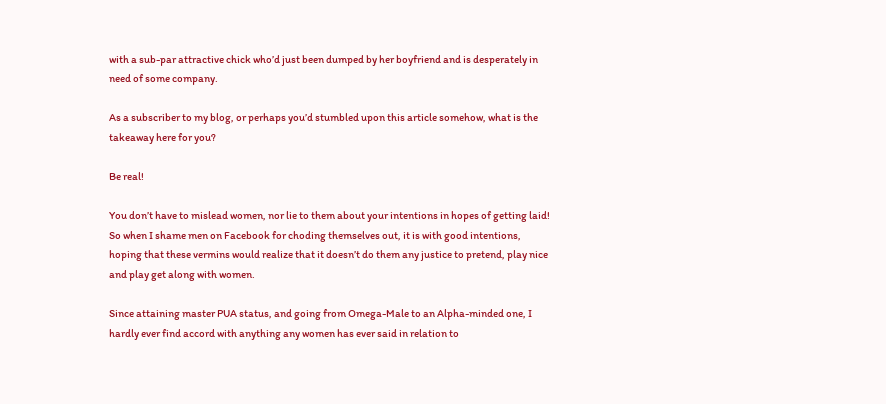with a sub-par attractive chick who’d just been dumped by her boyfriend and is desperately in need of some company.

As a subscriber to my blog, or perhaps you’d stumbled upon this article somehow, what is the takeaway here for you?

Be real!

You don’t have to mislead women, nor lie to them about your intentions in hopes of getting laid! So when I shame men on Facebook for choding themselves out, it is with good intentions, hoping that these vermins would realize that it doesn’t do them any justice to pretend, play nice and play get along with women.

Since attaining master PUA status, and going from Omega-Male to an Alpha-minded one, I hardly ever find accord with anything any women has ever said in relation to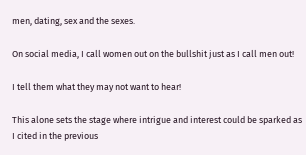men, dating, sex and the sexes.

On social media, I call women out on the bullshit just as I call men out!

I tell them what they may not want to hear!

This alone sets the stage where intrigue and interest could be sparked as I cited in the previous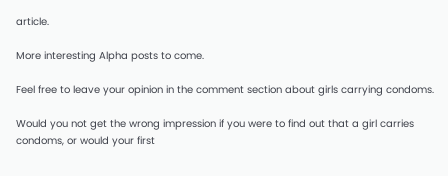article.

More interesting Alpha posts to come.

Feel free to leave your opinion in the comment section about girls carrying condoms.

Would you not get the wrong impression if you were to find out that a girl carries condoms, or would your first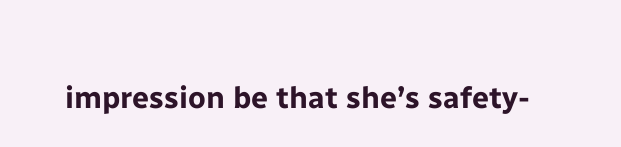impression be that she’s safety-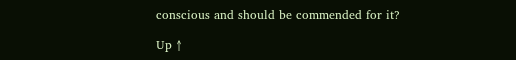conscious and should be commended for it?

Up ↑